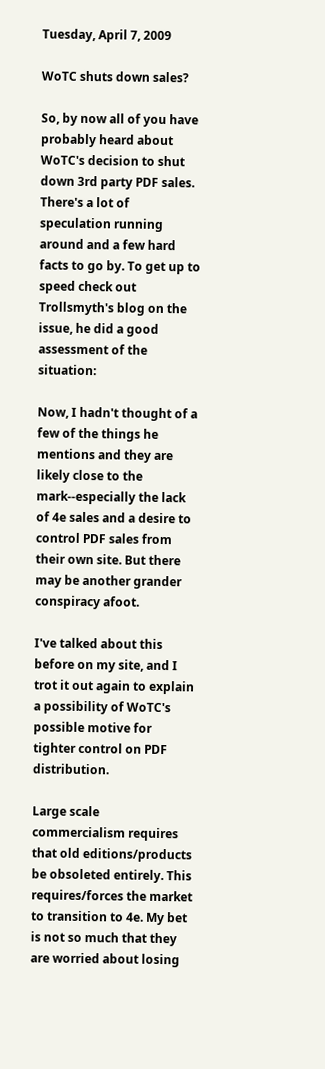Tuesday, April 7, 2009

WoTC shuts down sales?

So, by now all of you have probably heard about WoTC's decision to shut down 3rd party PDF sales. There's a lot of speculation running around and a few hard facts to go by. To get up to speed check out Trollsmyth's blog on the issue, he did a good assessment of the situation:

Now, I hadn't thought of a few of the things he mentions and they are likely close to the mark--especially the lack of 4e sales and a desire to control PDF sales from their own site. But there may be another grander conspiracy afoot.

I've talked about this before on my site, and I trot it out again to explain a possibility of WoTC's possible motive for tighter control on PDF distribution.

Large scale commercialism requires that old editions/products be obsoleted entirely. This requires/forces the market to transition to 4e. My bet is not so much that they are worried about losing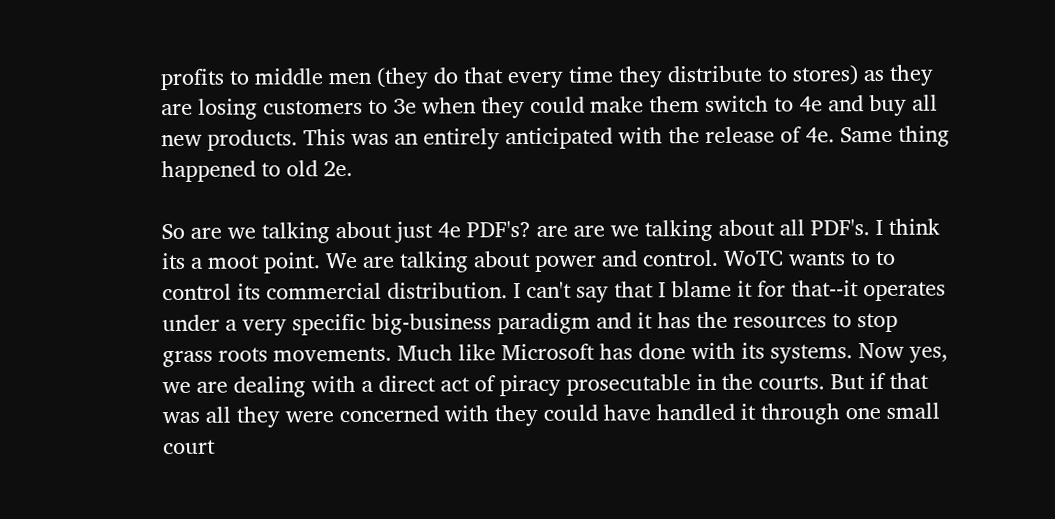profits to middle men (they do that every time they distribute to stores) as they are losing customers to 3e when they could make them switch to 4e and buy all new products. This was an entirely anticipated with the release of 4e. Same thing happened to old 2e.

So are we talking about just 4e PDF's? are are we talking about all PDF's. I think its a moot point. We are talking about power and control. WoTC wants to to control its commercial distribution. I can't say that I blame it for that--it operates under a very specific big-business paradigm and it has the resources to stop grass roots movements. Much like Microsoft has done with its systems. Now yes, we are dealing with a direct act of piracy prosecutable in the courts. But if that was all they were concerned with they could have handled it through one small court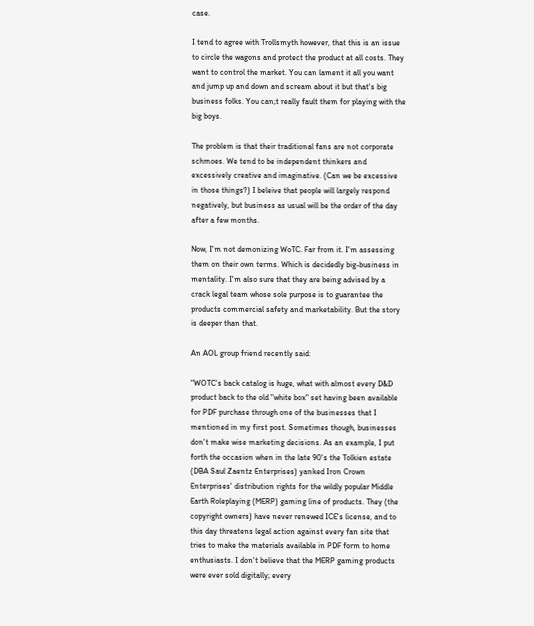case.

I tend to agree with Trollsmyth however, that this is an issue to circle the wagons and protect the product at all costs. They want to control the market. You can lament it all you want and jump up and down and scream about it but that's big business folks. You can;t really fault them for playing with the big boys.

The problem is that their traditional fans are not corporate schmoes. We tend to be independent thinkers and excessively creative and imaginative. (Can we be excessive in those things?) I beleive that people will largely respond negatively, but business as usual will be the order of the day after a few months.

Now, I'm not demonizing WoTC. Far from it. I'm assessing them on their own terms. Which is decidedly big-business in mentality. I'm also sure that they are being advised by a crack legal team whose sole purpose is to guarantee the products commercial safety and marketability. But the story is deeper than that.

An AOL group friend recently said:

"WOTC's back catalog is huge, what with almost every D&D product back to the old "white box" set having been available for PDF purchase through one of the businesses that I mentioned in my first post. Sometimes though, businesses don't make wise marketing decisions. As an example, I put forth the occasion when in the late 90's the Tolkien estate (DBA Saul Zaentz Enterprises) yanked Iron Crown Enterprises' distribution rights for the wildly popular Middle Earth Roleplaying (MERP) gaming line of products. They (the copyright owners) have never renewed ICE's license, and to this day threatens legal action against every fan site that tries to make the materials available in PDF form to home enthusiasts. I don't believe that the MERP gaming products were ever sold digitally; every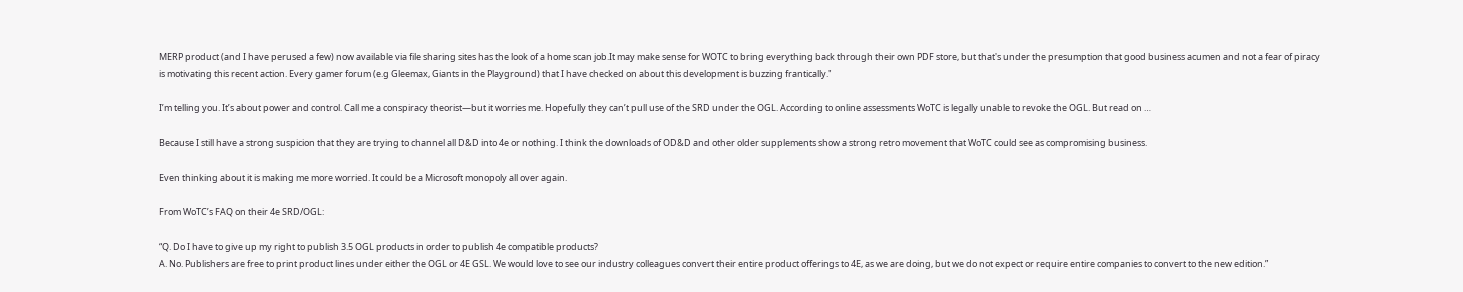MERP product (and I have perused a few) now available via file sharing sites has the look of a home scan job.It may make sense for WOTC to bring everything back through their own PDF store, but that's under the presumption that good business acumen and not a fear of piracy is motivating this recent action. Every gamer forum (e.g Gleemax, Giants in the Playground) that I have checked on about this development is buzzing frantically."

I’m telling you. It’s about power and control. Call me a conspiracy theorist—but it worries me. Hopefully they can’t pull use of the SRD under the OGL. According to online assessments WoTC is legally unable to revoke the OGL. But read on …

Because I still have a strong suspicion that they are trying to channel all D&D into 4e or nothing. I think the downloads of OD&D and other older supplements show a strong retro movement that WoTC could see as compromising business.

Even thinking about it is making me more worried. It could be a Microsoft monopoly all over again.

From WoTC’s FAQ on their 4e SRD/OGL:

“Q. Do I have to give up my right to publish 3.5 OGL products in order to publish 4e compatible products?
A. No. Publishers are free to print product lines under either the OGL or 4E GSL. We would love to see our industry colleagues convert their entire product offerings to 4E, as we are doing, but we do not expect or require entire companies to convert to the new edition.”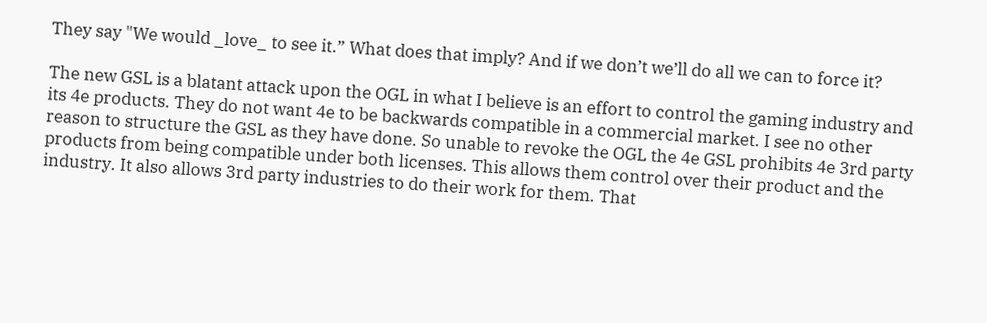They say "We would _love_ to see it.” What does that imply? And if we don’t we’ll do all we can to force it?

The new GSL is a blatant attack upon the OGL in what I believe is an effort to control the gaming industry and its 4e products. They do not want 4e to be backwards compatible in a commercial market. I see no other reason to structure the GSL as they have done. So unable to revoke the OGL the 4e GSL prohibits 4e 3rd party products from being compatible under both licenses. This allows them control over their product and the industry. It also allows 3rd party industries to do their work for them. That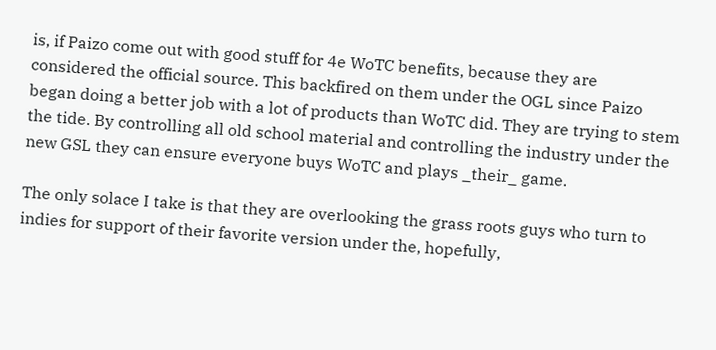is, if Paizo come out with good stuff for 4e WoTC benefits, because they are considered the official source. This backfired on them under the OGL since Paizo began doing a better job with a lot of products than WoTC did. They are trying to stem the tide. By controlling all old school material and controlling the industry under the new GSL they can ensure everyone buys WoTC and plays _their_ game.

The only solace I take is that they are overlooking the grass roots guys who turn to indies for support of their favorite version under the, hopefully,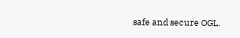safe and secure OGL.